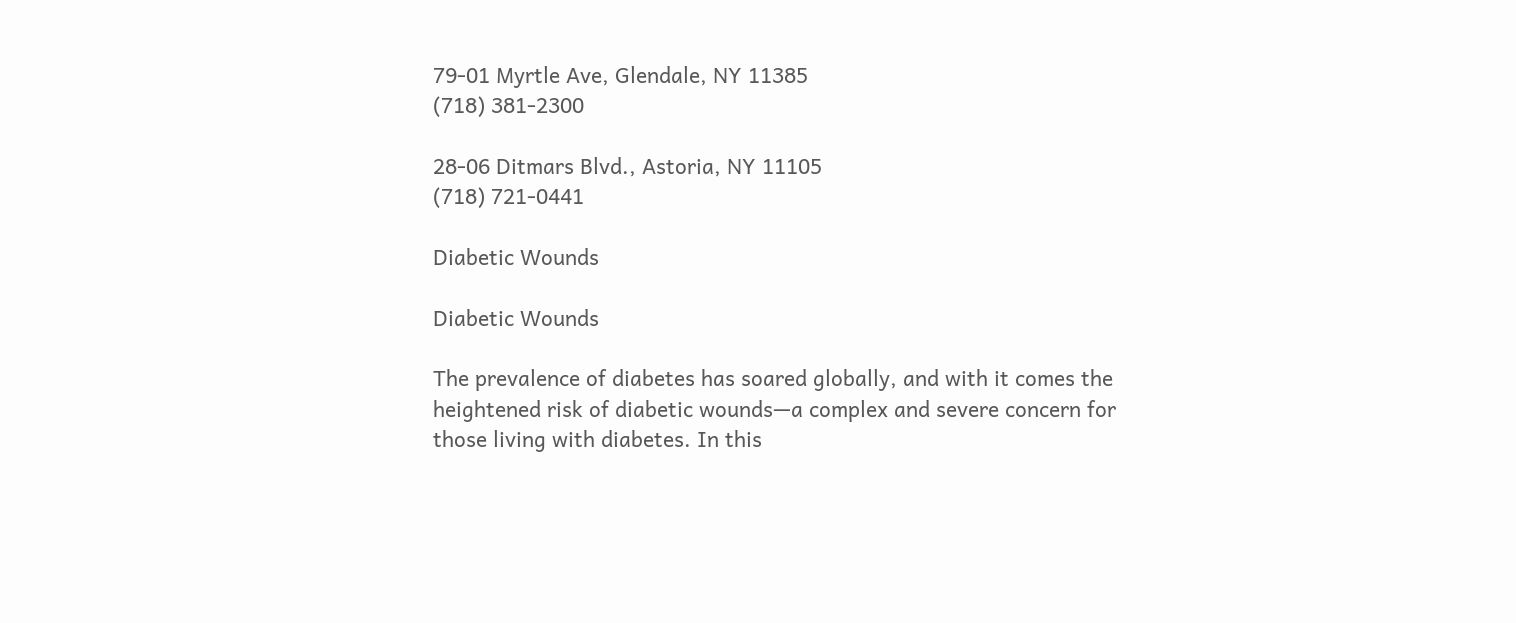79-01 Myrtle Ave, Glendale, NY 11385
(718) 381-2300

28-06 Ditmars Blvd., Astoria, NY 11105
(718) 721-0441

Diabetic Wounds

Diabetic Wounds

The prevalence of diabetes has soared globally, and with it comes the heightened risk of diabetic wounds—a complex and severe concern for those living with diabetes. In this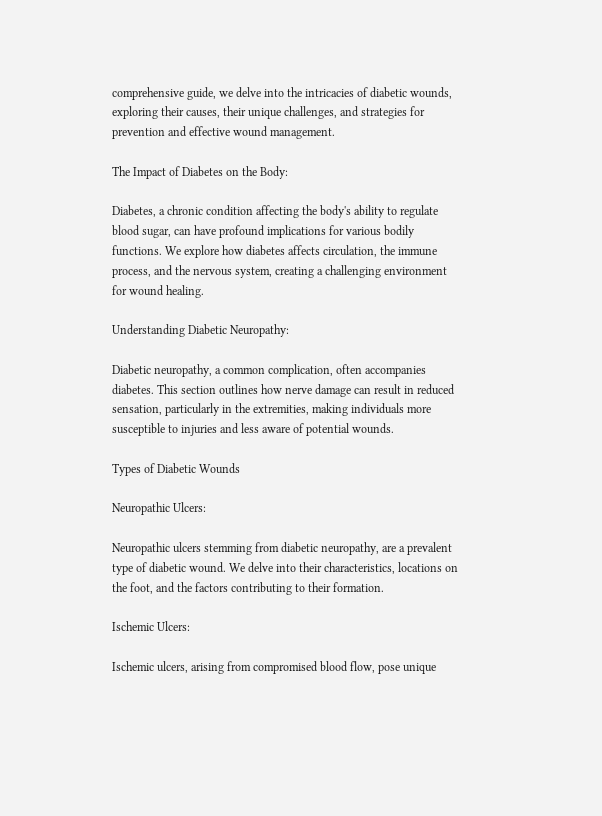comprehensive guide, we delve into the intricacies of diabetic wounds, exploring their causes, their unique challenges, and strategies for prevention and effective wound management.

The Impact of Diabetes on the Body:

Diabetes, a chronic condition affecting the body's ability to regulate blood sugar, can have profound implications for various bodily functions. We explore how diabetes affects circulation, the immune process, and the nervous system, creating a challenging environment for wound healing.

Understanding Diabetic Neuropathy:

Diabetic neuropathy, a common complication, often accompanies diabetes. This section outlines how nerve damage can result in reduced sensation, particularly in the extremities, making individuals more susceptible to injuries and less aware of potential wounds.

Types of Diabetic Wounds

Neuropathic Ulcers:

Neuropathic ulcers stemming from diabetic neuropathy, are a prevalent type of diabetic wound. We delve into their characteristics, locations on the foot, and the factors contributing to their formation.

Ischemic Ulcers:

Ischemic ulcers, arising from compromised blood flow, pose unique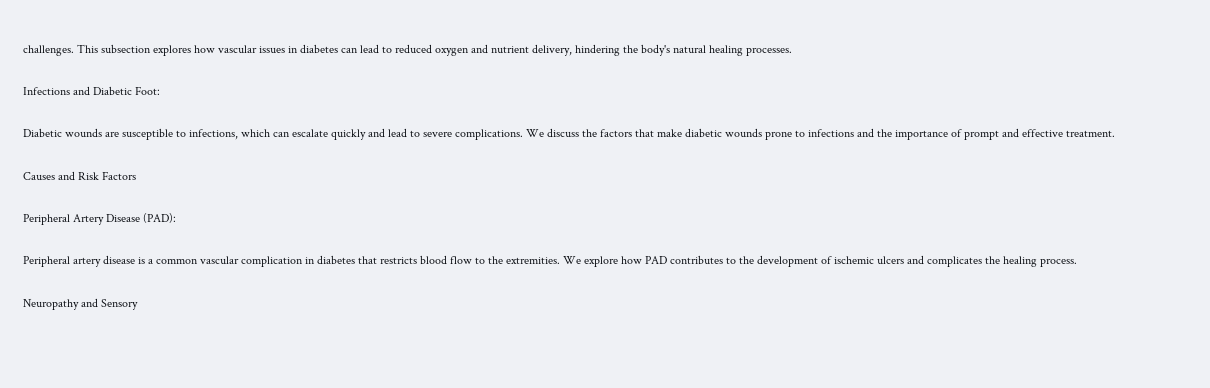challenges. This subsection explores how vascular issues in diabetes can lead to reduced oxygen and nutrient delivery, hindering the body's natural healing processes.

Infections and Diabetic Foot:

Diabetic wounds are susceptible to infections, which can escalate quickly and lead to severe complications. We discuss the factors that make diabetic wounds prone to infections and the importance of prompt and effective treatment.

Causes and Risk Factors

Peripheral Artery Disease (PAD):

Peripheral artery disease is a common vascular complication in diabetes that restricts blood flow to the extremities. We explore how PAD contributes to the development of ischemic ulcers and complicates the healing process.

Neuropathy and Sensory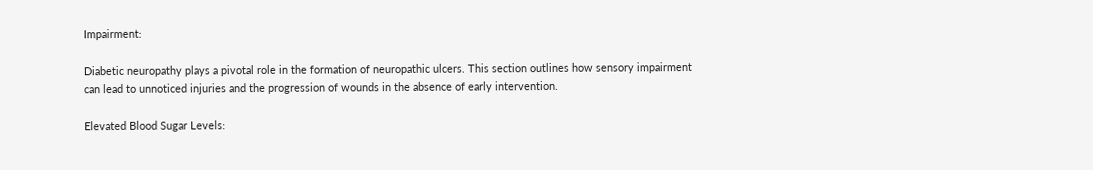Impairment:

Diabetic neuropathy plays a pivotal role in the formation of neuropathic ulcers. This section outlines how sensory impairment can lead to unnoticed injuries and the progression of wounds in the absence of early intervention.

Elevated Blood Sugar Levels: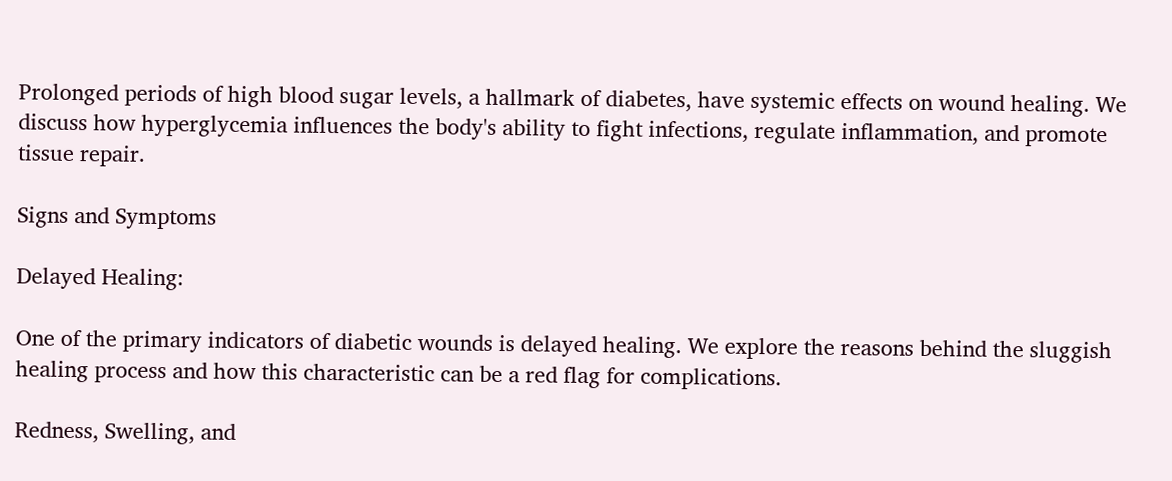Prolonged periods of high blood sugar levels, a hallmark of diabetes, have systemic effects on wound healing. We discuss how hyperglycemia influences the body's ability to fight infections, regulate inflammation, and promote tissue repair.

Signs and Symptoms

Delayed Healing:

One of the primary indicators of diabetic wounds is delayed healing. We explore the reasons behind the sluggish healing process and how this characteristic can be a red flag for complications.

Redness, Swelling, and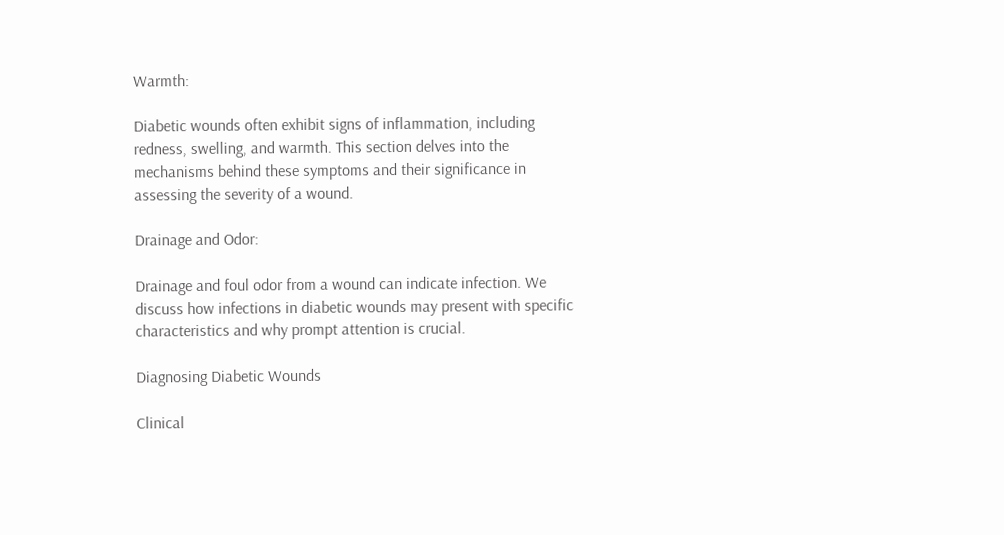Warmth:

Diabetic wounds often exhibit signs of inflammation, including redness, swelling, and warmth. This section delves into the mechanisms behind these symptoms and their significance in assessing the severity of a wound.

Drainage and Odor:

Drainage and foul odor from a wound can indicate infection. We discuss how infections in diabetic wounds may present with specific characteristics and why prompt attention is crucial.

Diagnosing Diabetic Wounds

Clinical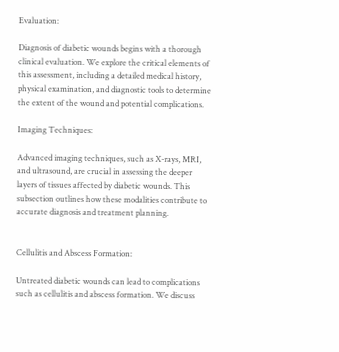Evaluation:

Diagnosis of diabetic wounds begins with a thorough clinical evaluation. We explore the critical elements of this assessment, including a detailed medical history, physical examination, and diagnostic tools to determine the extent of the wound and potential complications.

Imaging Techniques:

Advanced imaging techniques, such as X-rays, MRI, and ultrasound, are crucial in assessing the deeper layers of tissues affected by diabetic wounds. This subsection outlines how these modalities contribute to accurate diagnosis and treatment planning.


Cellulitis and Abscess Formation:

Untreated diabetic wounds can lead to complications such as cellulitis and abscess formation. We discuss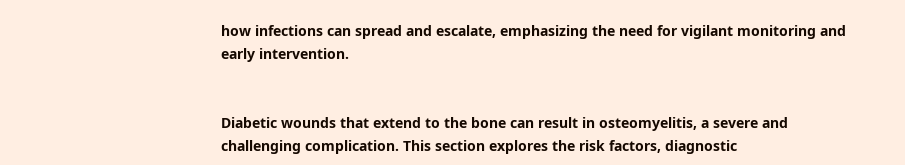how infections can spread and escalate, emphasizing the need for vigilant monitoring and early intervention.


Diabetic wounds that extend to the bone can result in osteomyelitis, a severe and challenging complication. This section explores the risk factors, diagnostic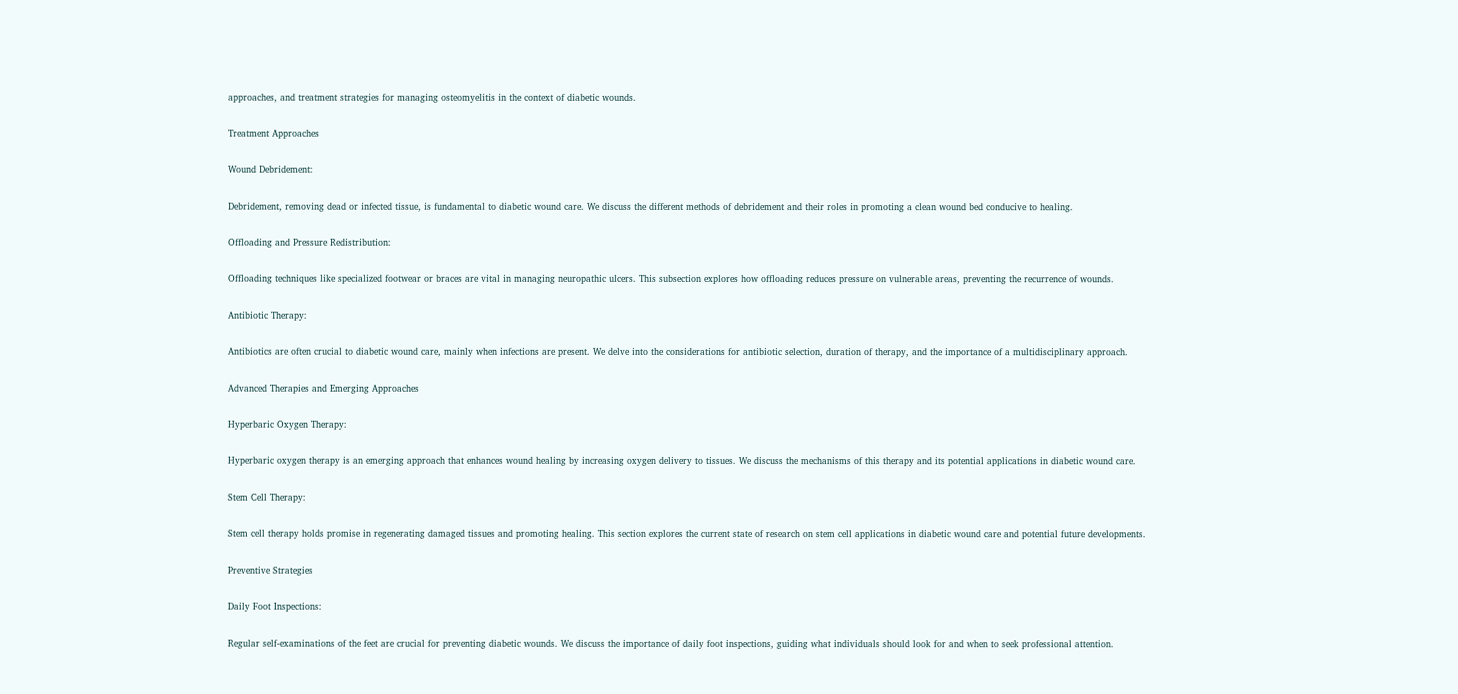approaches, and treatment strategies for managing osteomyelitis in the context of diabetic wounds.

Treatment Approaches

Wound Debridement:

Debridement, removing dead or infected tissue, is fundamental to diabetic wound care. We discuss the different methods of debridement and their roles in promoting a clean wound bed conducive to healing.

Offloading and Pressure Redistribution:

Offloading techniques like specialized footwear or braces are vital in managing neuropathic ulcers. This subsection explores how offloading reduces pressure on vulnerable areas, preventing the recurrence of wounds.

Antibiotic Therapy:

Antibiotics are often crucial to diabetic wound care, mainly when infections are present. We delve into the considerations for antibiotic selection, duration of therapy, and the importance of a multidisciplinary approach.

Advanced Therapies and Emerging Approaches

Hyperbaric Oxygen Therapy:

Hyperbaric oxygen therapy is an emerging approach that enhances wound healing by increasing oxygen delivery to tissues. We discuss the mechanisms of this therapy and its potential applications in diabetic wound care.

Stem Cell Therapy:

Stem cell therapy holds promise in regenerating damaged tissues and promoting healing. This section explores the current state of research on stem cell applications in diabetic wound care and potential future developments.

Preventive Strategies

Daily Foot Inspections:

Regular self-examinations of the feet are crucial for preventing diabetic wounds. We discuss the importance of daily foot inspections, guiding what individuals should look for and when to seek professional attention.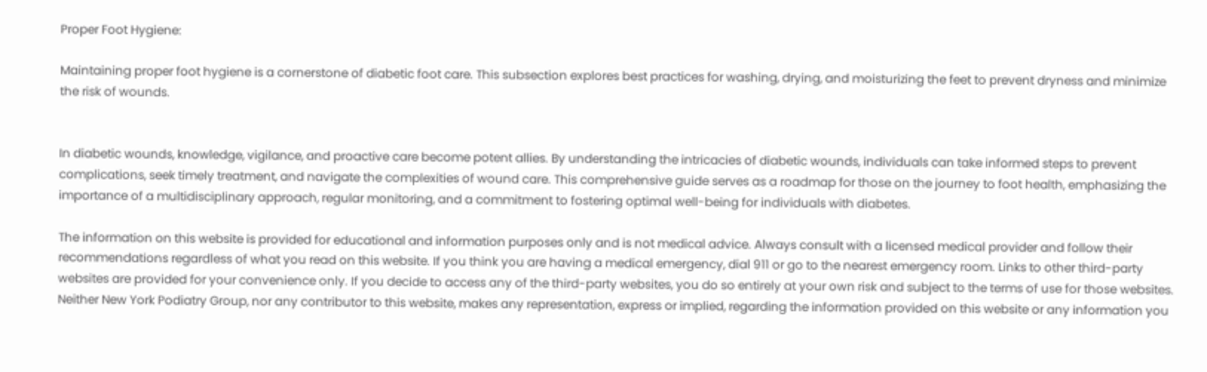Proper Foot Hygiene:

Maintaining proper foot hygiene is a cornerstone of diabetic foot care. This subsection explores best practices for washing, drying, and moisturizing the feet to prevent dryness and minimize the risk of wounds.


In diabetic wounds, knowledge, vigilance, and proactive care become potent allies. By understanding the intricacies of diabetic wounds, individuals can take informed steps to prevent complications, seek timely treatment, and navigate the complexities of wound care. This comprehensive guide serves as a roadmap for those on the journey to foot health, emphasizing the importance of a multidisciplinary approach, regular monitoring, and a commitment to fostering optimal well-being for individuals with diabetes.

The information on this website is provided for educational and information purposes only and is not medical advice. Always consult with a licensed medical provider and follow their recommendations regardless of what you read on this website. If you think you are having a medical emergency, dial 911 or go to the nearest emergency room. Links to other third-party websites are provided for your convenience only. If you decide to access any of the third-party websites, you do so entirely at your own risk and subject to the terms of use for those websites. Neither New York Podiatry Group, nor any contributor to this website, makes any representation, express or implied, regarding the information provided on this website or any information you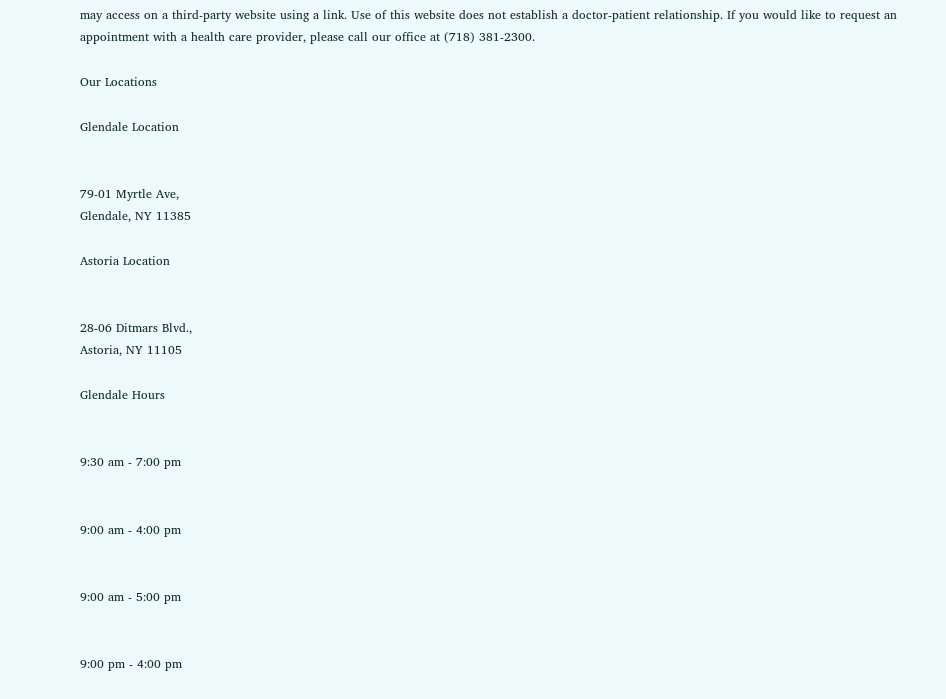may access on a third-party website using a link. Use of this website does not establish a doctor-patient relationship. If you would like to request an appointment with a health care provider, please call our office at (718) 381-2300.

Our Locations

Glendale Location


79-01 Myrtle Ave,
Glendale, NY 11385

Astoria Location


28-06 Ditmars Blvd.,
Astoria, NY 11105

Glendale Hours


9:30 am - 7:00 pm


9:00 am - 4:00 pm


9:00 am - 5:00 pm


9:00 pm - 4:00 pm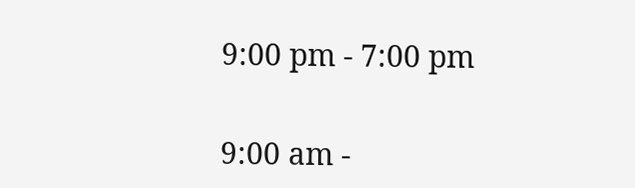9:00 pm - 7:00 pm


9:00 am -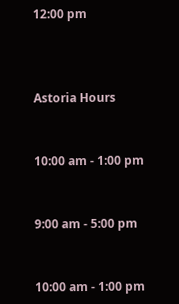12:00 pm



Astoria Hours


10:00 am - 1:00 pm


9:00 am - 5:00 pm


10:00 am - 1:00 pm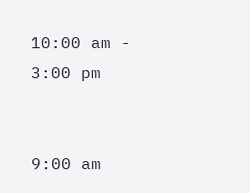10:00 am - 3:00 pm


9:00 am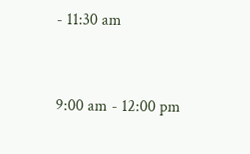- 11:30 am


9:00 am - 12:00 pm